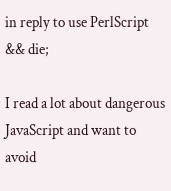in reply to use PerlScript && die;

I read a lot about dangerous JavaScript and want to avoid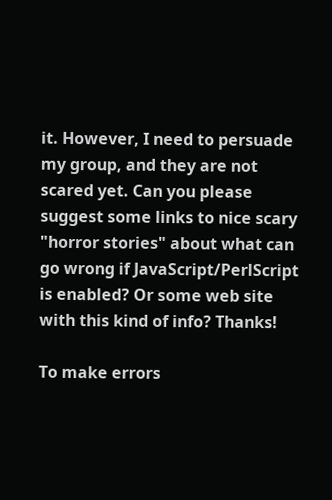it. However, I need to persuade my group, and they are not scared yet. Can you please suggest some links to nice scary "horror stories" about what can go wrong if JavaScript/PerlScript is enabled? Or some web site with this kind of info? Thanks!

To make errors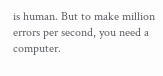is human. But to make million errors per second, you need a computer.